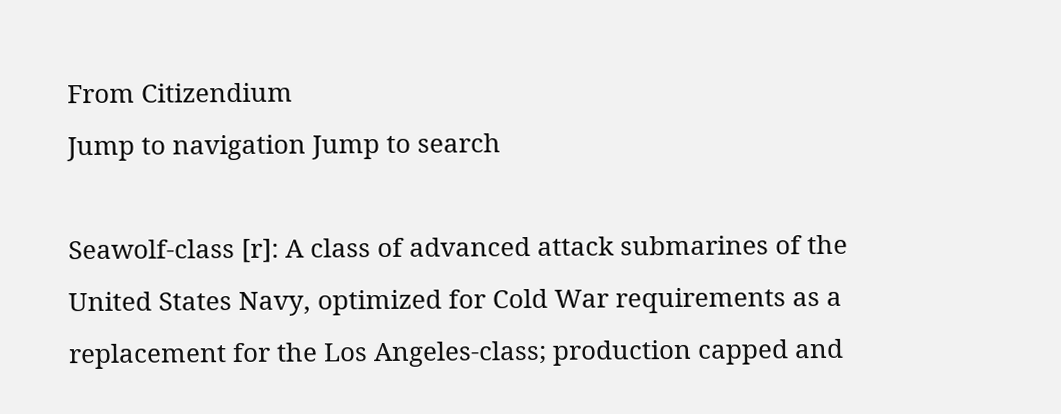From Citizendium
Jump to navigation Jump to search

Seawolf-class [r]: A class of advanced attack submarines of the United States Navy, optimized for Cold War requirements as a replacement for the Los Angeles-class; production capped and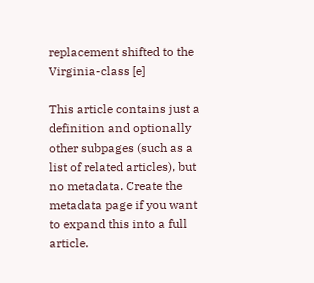replacement shifted to the Virginia-class [e]

This article contains just a definition and optionally other subpages (such as a list of related articles), but no metadata. Create the metadata page if you want to expand this into a full article.